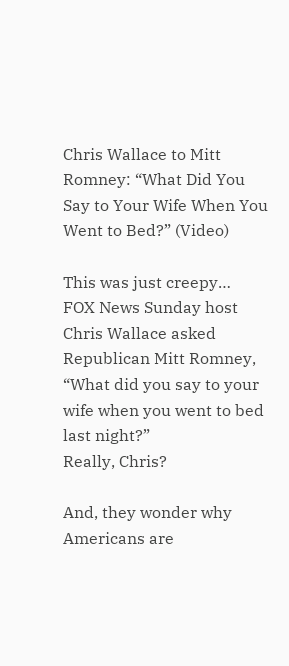Chris Wallace to Mitt Romney: “What Did You Say to Your Wife When You Went to Bed?” (Video)

This was just creepy…
FOX News Sunday host Chris Wallace asked Republican Mitt Romney,
“What did you say to your wife when you went to bed last night?”
Really, Chris?

And, they wonder why Americans are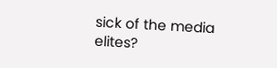sick of the media elites?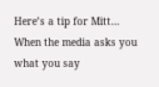Here’s a tip for Mitt…
When the media asks you what you say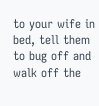to your wife in bed, tell them to bug off and walk off the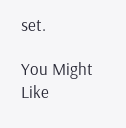set.

You Might Like